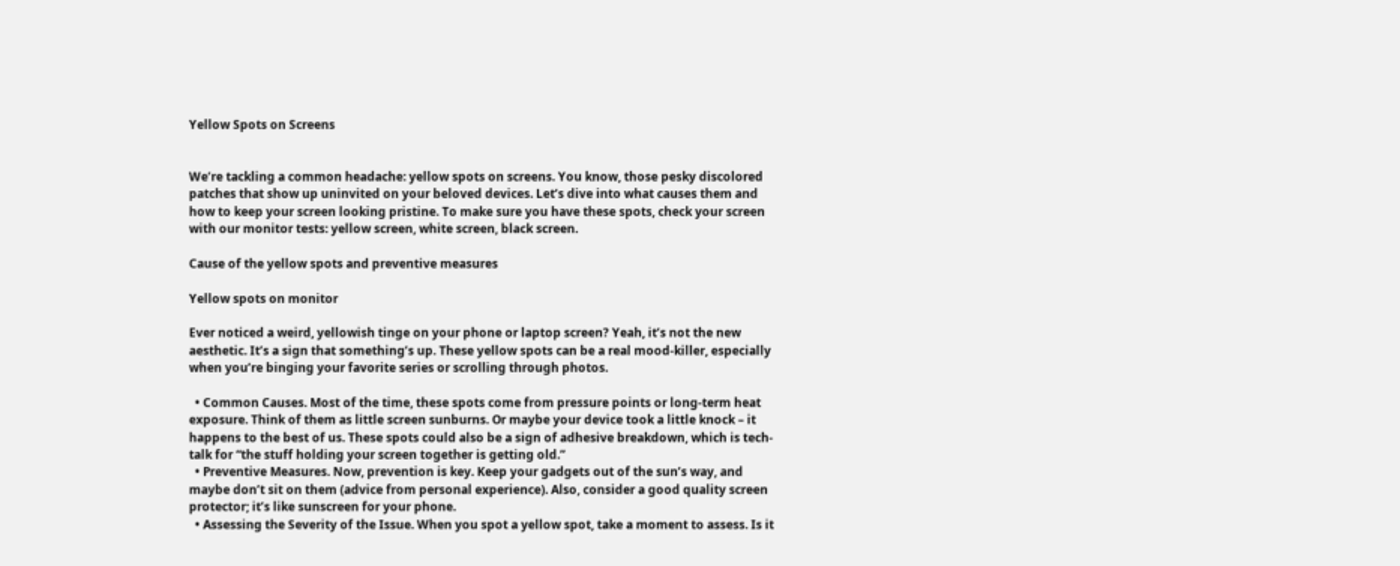Yellow Spots on Screens


We’re tackling a common headache: yellow spots on screens. You know, those pesky discolored patches that show up uninvited on your beloved devices. Let’s dive into what causes them and how to keep your screen looking pristine. To make sure you have these spots, check your screen with our monitor tests: yellow screen, white screen, black screen.

Cause of the yellow spots and preventive measures

Yellow spots on monitor

Ever noticed a weird, yellowish tinge on your phone or laptop screen? Yeah, it’s not the new aesthetic. It’s a sign that something’s up. These yellow spots can be a real mood-killer, especially when you’re binging your favorite series or scrolling through photos.

  • Common Causes. Most of the time, these spots come from pressure points or long-term heat exposure. Think of them as little screen sunburns. Or maybe your device took a little knock – it happens to the best of us. These spots could also be a sign of adhesive breakdown, which is tech-talk for “the stuff holding your screen together is getting old.”
  • Preventive Measures. Now, prevention is key. Keep your gadgets out of the sun’s way, and maybe don’t sit on them (advice from personal experience). Also, consider a good quality screen protector; it’s like sunscreen for your phone.
  • Assessing the Severity of the Issue. When you spot a yellow spot, take a moment to assess. Is it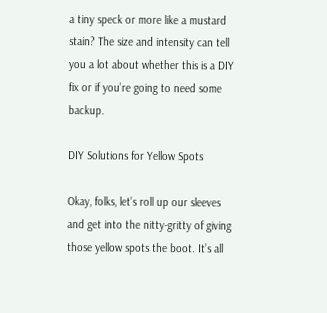a tiny speck or more like a mustard stain? The size and intensity can tell you a lot about whether this is a DIY fix or if you’re going to need some backup.

DIY Solutions for Yellow Spots

Okay, folks, let’s roll up our sleeves and get into the nitty-gritty of giving those yellow spots the boot. It’s all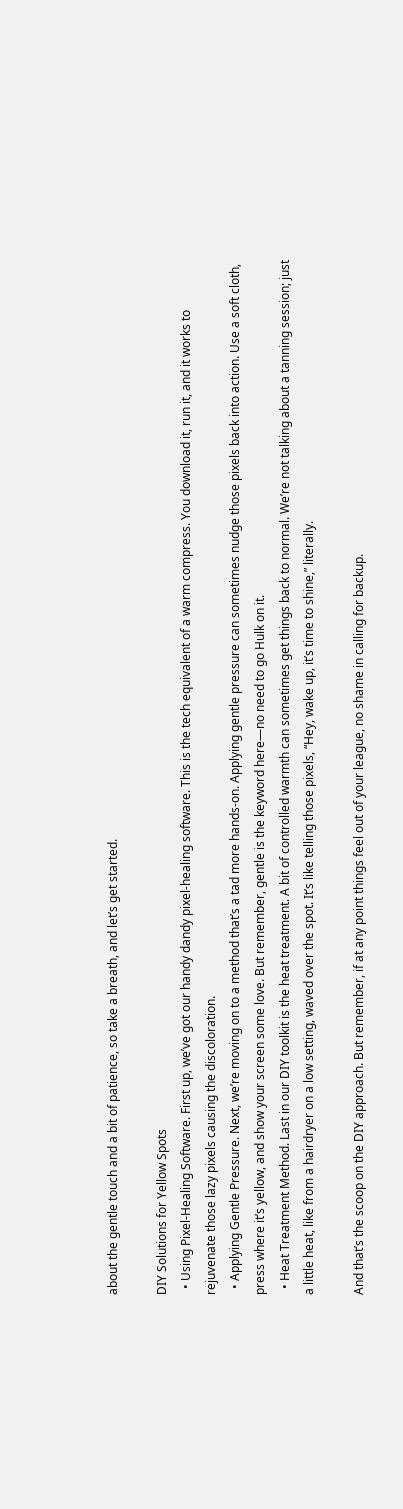about the gentle touch and a bit of patience, so take a breath, and let’s get started.

DIY Solutions for Yellow Spots
  • Using Pixel-Healing Software. First up, we’ve got our handy dandy pixel-healing software. This is the tech equivalent of a warm compress. You download it, run it, and it works to rejuvenate those lazy pixels causing the discoloration.
  • Applying Gentle Pressure. Next, we’re moving on to a method that’s a tad more hands-on. Applying gentle pressure can sometimes nudge those pixels back into action. Use a soft cloth, press where it’s yellow, and show your screen some love. But remember, gentle is the keyword here—no need to go Hulk on it.
  • Heat Treatment Method. Last in our DIY toolkit is the heat treatment. A bit of controlled warmth can sometimes get things back to normal. We’re not talking about a tanning session; just a little heat, like from a hairdryer on a low setting, waved over the spot. It’s like telling those pixels, “Hey, wake up, it’s time to shine,” literally.

And that’s the scoop on the DIY approach. But remember, if at any point things feel out of your league, no shame in calling for backup.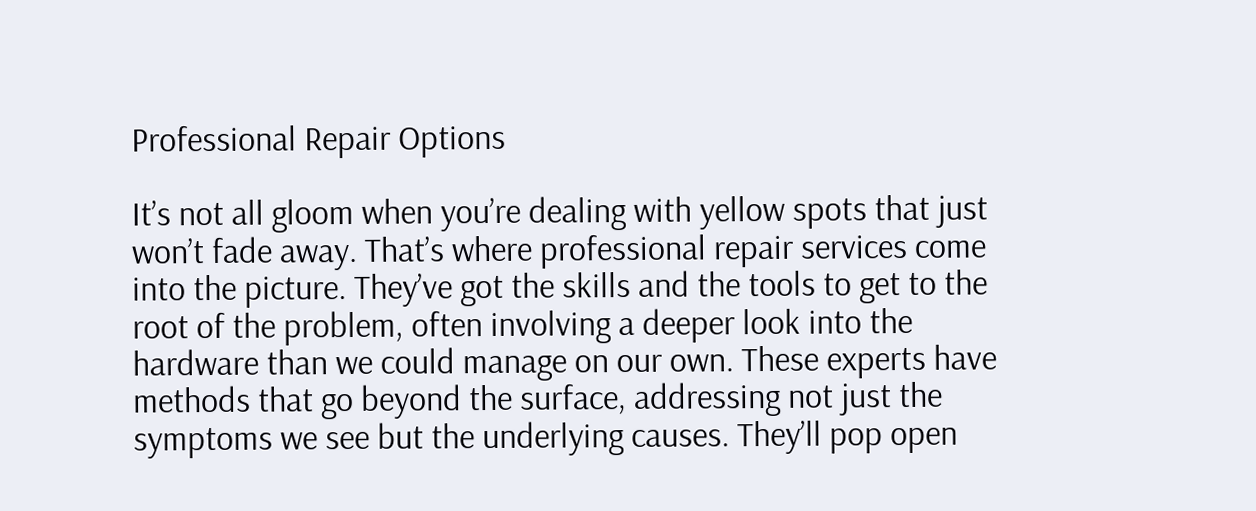Professional Repair Options

It’s not all gloom when you’re dealing with yellow spots that just won’t fade away. That’s where professional repair services come into the picture. They’ve got the skills and the tools to get to the root of the problem, often involving a deeper look into the hardware than we could manage on our own. These experts have methods that go beyond the surface, addressing not just the symptoms we see but the underlying causes. They’ll pop open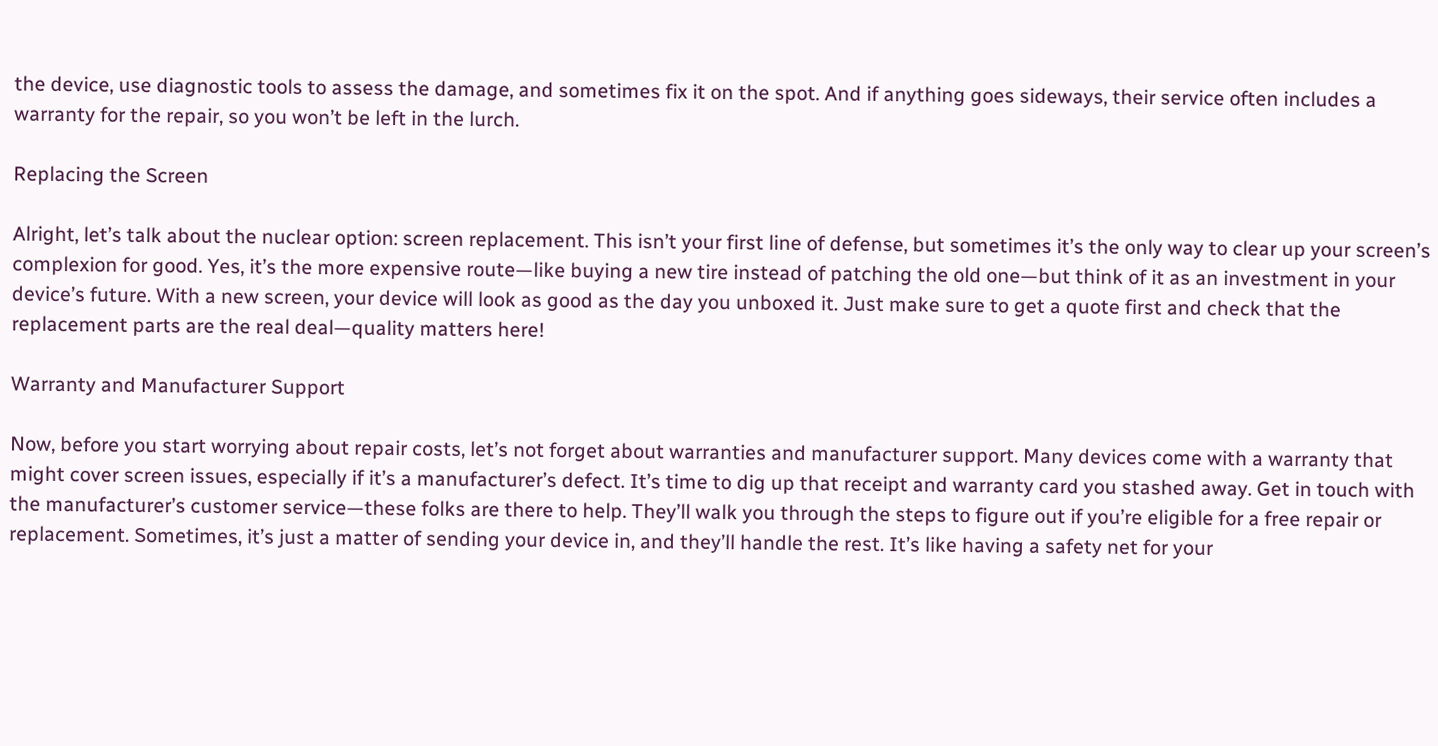the device, use diagnostic tools to assess the damage, and sometimes fix it on the spot. And if anything goes sideways, their service often includes a warranty for the repair, so you won’t be left in the lurch.

Replacing the Screen

Alright, let’s talk about the nuclear option: screen replacement. This isn’t your first line of defense, but sometimes it’s the only way to clear up your screen’s complexion for good. Yes, it’s the more expensive route—like buying a new tire instead of patching the old one—but think of it as an investment in your device’s future. With a new screen, your device will look as good as the day you unboxed it. Just make sure to get a quote first and check that the replacement parts are the real deal—quality matters here!

Warranty and Manufacturer Support

Now, before you start worrying about repair costs, let’s not forget about warranties and manufacturer support. Many devices come with a warranty that might cover screen issues, especially if it’s a manufacturer’s defect. It’s time to dig up that receipt and warranty card you stashed away. Get in touch with the manufacturer’s customer service—these folks are there to help. They’ll walk you through the steps to figure out if you’re eligible for a free repair or replacement. Sometimes, it’s just a matter of sending your device in, and they’ll handle the rest. It’s like having a safety net for your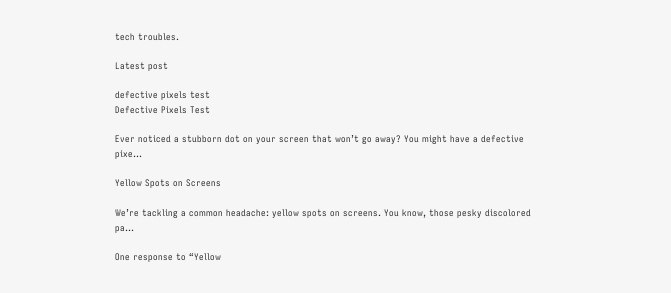tech troubles.

Latest post

defective pixels test
Defective Pixels Test

Ever noticed a stubborn dot on your screen that won’t go away? You might have a defective pixe…

Yellow Spots on Screens

We’re tackling a common headache: yellow spots on screens. You know, those pesky discolored pa…

One response to “Yellow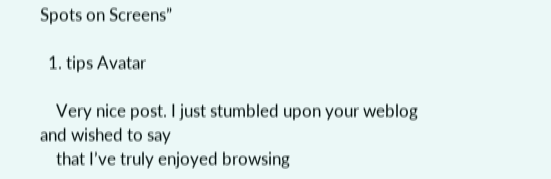Spots on Screens”

  1. tips Avatar

    Very nice post. I just stumbled upon your weblog and wished to say
    that I’ve truly enjoyed browsing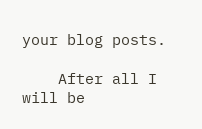your blog posts.

    After all I will be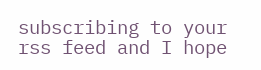subscribing to your rss feed and I hope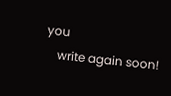you
    write again soon!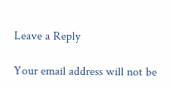Leave a Reply

Your email address will not be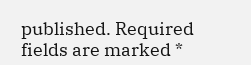published. Required fields are marked *